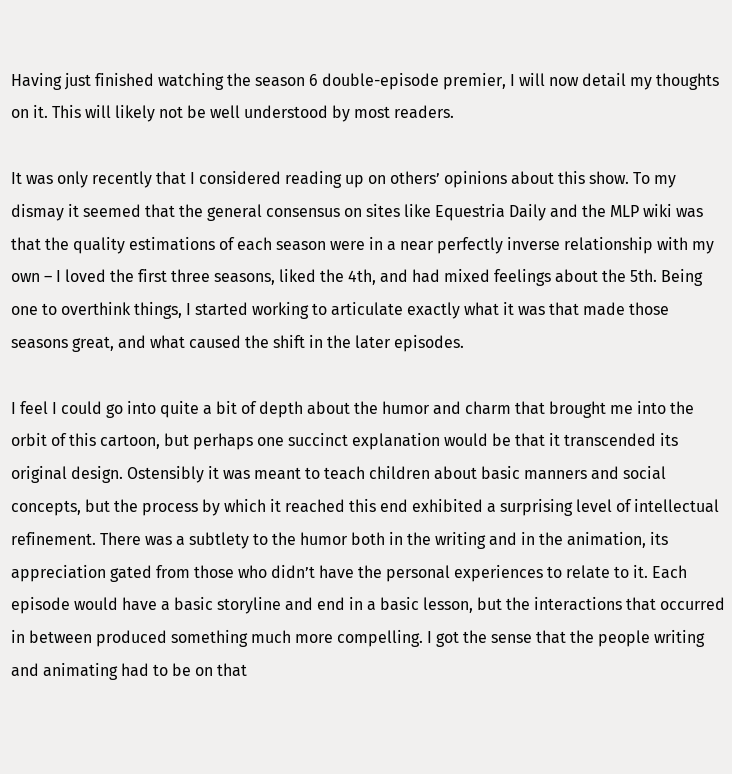Having just finished watching the season 6 double-episode premier, I will now detail my thoughts on it. This will likely not be well understood by most readers.

It was only recently that I considered reading up on others’ opinions about this show. To my dismay it seemed that the general consensus on sites like Equestria Daily and the MLP wiki was that the quality estimations of each season were in a near perfectly inverse relationship with my own – I loved the first three seasons, liked the 4th, and had mixed feelings about the 5th. Being one to overthink things, I started working to articulate exactly what it was that made those seasons great, and what caused the shift in the later episodes.

I feel I could go into quite a bit of depth about the humor and charm that brought me into the orbit of this cartoon, but perhaps one succinct explanation would be that it transcended its original design. Ostensibly it was meant to teach children about basic manners and social concepts, but the process by which it reached this end exhibited a surprising level of intellectual refinement. There was a subtlety to the humor both in the writing and in the animation, its appreciation gated from those who didn’t have the personal experiences to relate to it. Each episode would have a basic storyline and end in a basic lesson, but the interactions that occurred in between produced something much more compelling. I got the sense that the people writing and animating had to be on that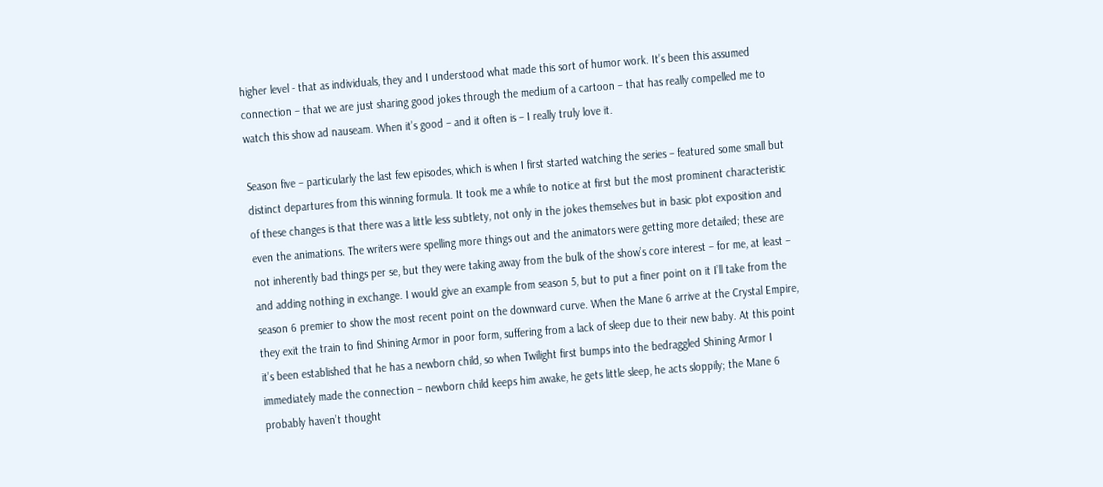higher level - that as individuals, they and I understood what made this sort of humor work. It’s been this assumed connection – that we are just sharing good jokes through the medium of a cartoon – that has really compelled me to watch this show ad nauseam. When it’s good – and it often is – I really truly love it.

Season five – particularly the last few episodes, which is when I first started watching the series – featured some small but distinct departures from this winning formula. It took me a while to notice at first but the most prominent characteristic of these changes is that there was a little less subtlety, not only in the jokes themselves but in basic plot exposition and even the animations. The writers were spelling more things out and the animators were getting more detailed; these are not inherently bad things per se, but they were taking away from the bulk of the show’s core interest – for me, at least – and adding nothing in exchange. I would give an example from season 5, but to put a finer point on it I’ll take from the season 6 premier to show the most recent point on the downward curve. When the Mane 6 arrive at the Crystal Empire, they exit the train to find Shining Armor in poor form, suffering from a lack of sleep due to their new baby. At this point it’s been established that he has a newborn child, so when Twilight first bumps into the bedraggled Shining Armor I immediately made the connection – newborn child keeps him awake, he gets little sleep, he acts sloppily; the Mane 6 probably haven’t thought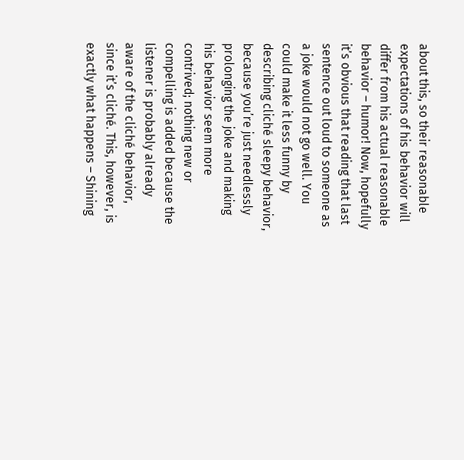about this, so their reasonable expectations of his behavior will differ from his actual reasonable behavior – humor! Now, hopefully it’s obvious that reading that last sentence out loud to someone as a joke would not go well. You could make it less funny by describing cliché sleepy behavior, because you’re just needlessly prolonging the joke and making his behavior seem more contrived; nothing new or compelling is added because the listener is probably already aware of the cliché behavior, since it’s cliché. This, however, is exactly what happens – Shining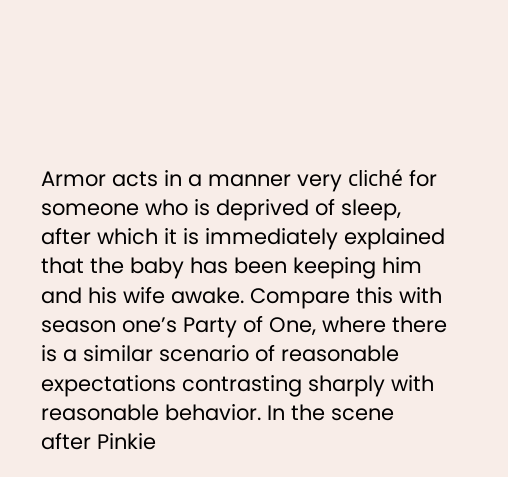Armor acts in a manner very cliché for someone who is deprived of sleep, after which it is immediately explained that the baby has been keeping him and his wife awake. Compare this with season one’s Party of One, where there is a similar scenario of reasonable expectations contrasting sharply with reasonable behavior. In the scene after Pinkie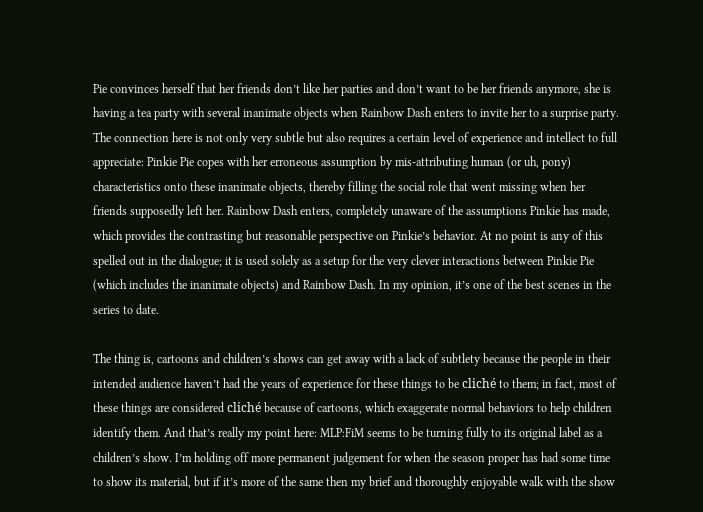Pie convinces herself that her friends don’t like her parties and don’t want to be her friends anymore, she is having a tea party with several inanimate objects when Rainbow Dash enters to invite her to a surprise party. The connection here is not only very subtle but also requires a certain level of experience and intellect to full appreciate: Pinkie Pie copes with her erroneous assumption by mis-attributing human (or uh, pony) characteristics onto these inanimate objects, thereby filling the social role that went missing when her friends supposedly left her. Rainbow Dash enters, completely unaware of the assumptions Pinkie has made, which provides the contrasting but reasonable perspective on Pinkie’s behavior. At no point is any of this spelled out in the dialogue; it is used solely as a setup for the very clever interactions between Pinkie Pie (which includes the inanimate objects) and Rainbow Dash. In my opinion, it’s one of the best scenes in the series to date.

The thing is, cartoons and children’s shows can get away with a lack of subtlety because the people in their intended audience haven’t had the years of experience for these things to be cliché to them; in fact, most of these things are considered cliché because of cartoons, which exaggerate normal behaviors to help children identify them. And that’s really my point here: MLP:FiM seems to be turning fully to its original label as a children’s show. I’m holding off more permanent judgement for when the season proper has had some time to show its material, but if it’s more of the same then my brief and thoroughly enjoyable walk with the show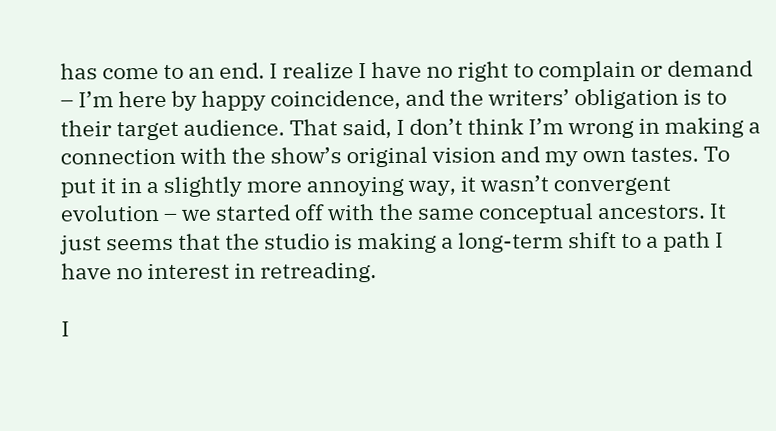has come to an end. I realize I have no right to complain or demand – I’m here by happy coincidence, and the writers’ obligation is to their target audience. That said, I don’t think I’m wrong in making a connection with the show’s original vision and my own tastes. To put it in a slightly more annoying way, it wasn’t convergent evolution – we started off with the same conceptual ancestors. It just seems that the studio is making a long-term shift to a path I have no interest in retreading.

I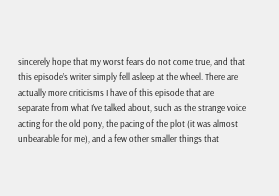sincerely hope that my worst fears do not come true, and that this episode’s writer simply fell asleep at the wheel. There are actually more criticisms I have of this episode that are separate from what I’ve talked about, such as the strange voice acting for the old pony, the pacing of the plot (it was almost unbearable for me), and a few other smaller things that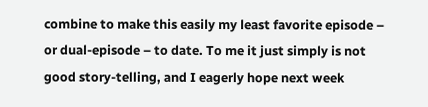combine to make this easily my least favorite episode – or dual-episode – to date. To me it just simply is not good story-telling, and I eagerly hope next week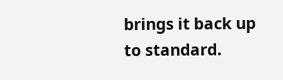brings it back up to standard.